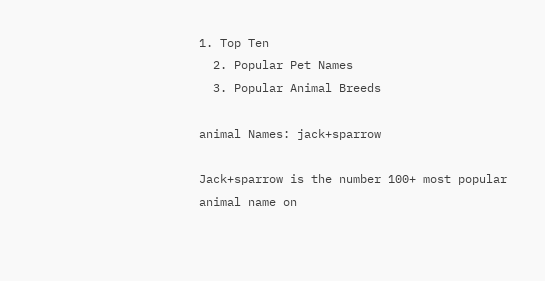1. Top Ten
  2. Popular Pet Names
  3. Popular Animal Breeds

animal Names: jack+sparrow

Jack+sparrow is the number 100+ most popular animal name on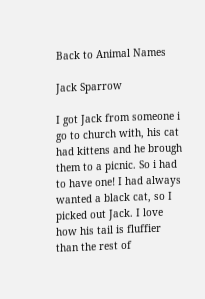Back to Animal Names

Jack Sparrow

I got Jack from someone i go to church with, his cat had kittens and he brough them to a picnic. So i had to have one! I had always wanted a black cat, so I picked out Jack. I love how his tail is fluffier than the rest of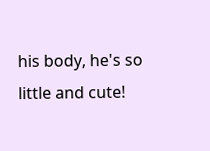his body, he's so little and cute!